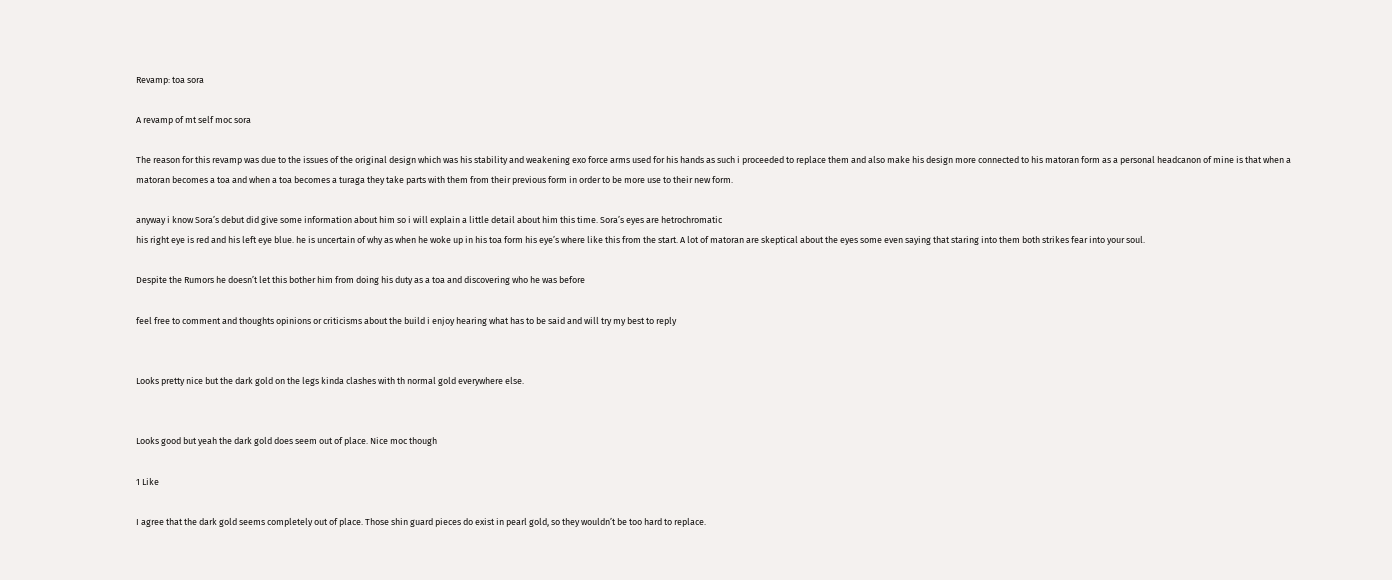Revamp: toa sora

A revamp of mt self moc sora

The reason for this revamp was due to the issues of the original design which was his stability and weakening exo force arms used for his hands as such i proceeded to replace them and also make his design more connected to his matoran form as a personal headcanon of mine is that when a matoran becomes a toa and when a toa becomes a turaga they take parts with them from their previous form in order to be more use to their new form.

anyway i know Sora’s debut did give some information about him so i will explain a little detail about him this time. Sora’s eyes are hetrochromatic
his right eye is red and his left eye blue. he is uncertain of why as when he woke up in his toa form his eye’s where like this from the start. A lot of matoran are skeptical about the eyes some even saying that staring into them both strikes fear into your soul.

Despite the Rumors he doesn’t let this bother him from doing his duty as a toa and discovering who he was before

feel free to comment and thoughts opinions or criticisms about the build i enjoy hearing what has to be said and will try my best to reply


Looks pretty nice but the dark gold on the legs kinda clashes with th normal gold everywhere else.


Looks good but yeah the dark gold does seem out of place. Nice moc though

1 Like

I agree that the dark gold seems completely out of place. Those shin guard pieces do exist in pearl gold, so they wouldn’t be too hard to replace.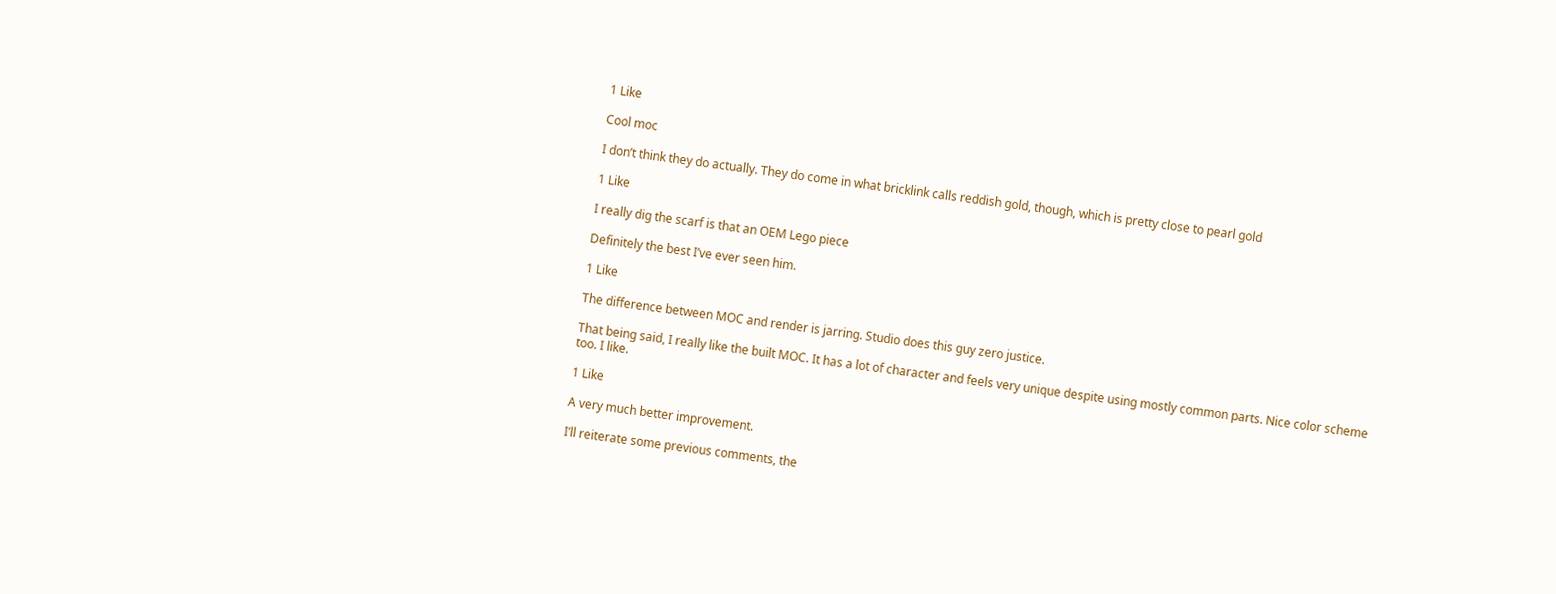1 Like

Cool moc

I don’t think they do actually. They do come in what bricklink calls reddish gold, though, which is pretty close to pearl gold

1 Like

I really dig the scarf is that an OEM Lego piece

Definitely the best I’ve ever seen him.

1 Like

The difference between MOC and render is jarring. Studio does this guy zero justice.

That being said, I really like the built MOC. It has a lot of character and feels very unique despite using mostly common parts. Nice color scheme too. I like.

1 Like

A very much better improvement.

I’ll reiterate some previous comments, the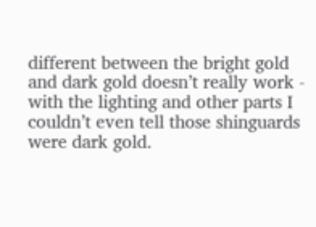different between the bright gold and dark gold doesn’t really work - with the lighting and other parts I couldn’t even tell those shinguards were dark gold.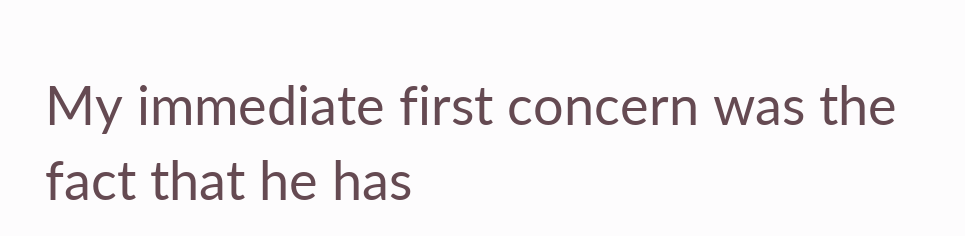My immediate first concern was the fact that he has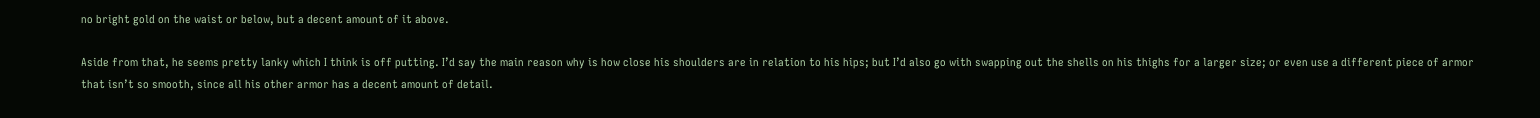no bright gold on the waist or below, but a decent amount of it above.

Aside from that, he seems pretty lanky which I think is off putting. I’d say the main reason why is how close his shoulders are in relation to his hips; but I’d also go with swapping out the shells on his thighs for a larger size; or even use a different piece of armor that isn’t so smooth, since all his other armor has a decent amount of detail.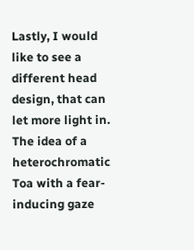Lastly, I would like to see a different head design, that can let more light in. The idea of a heterochromatic Toa with a fear-inducing gaze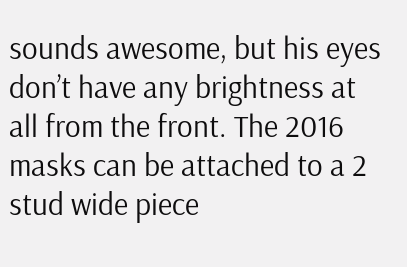sounds awesome, but his eyes don’t have any brightness at all from the front. The 2016 masks can be attached to a 2 stud wide piece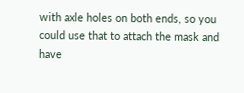with axle holes on both ends, so you could use that to attach the mask and have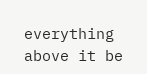everything above it be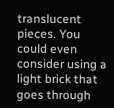translucent pieces. You could even consider using a light brick that goes through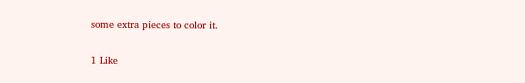some extra pieces to color it.

1 Like